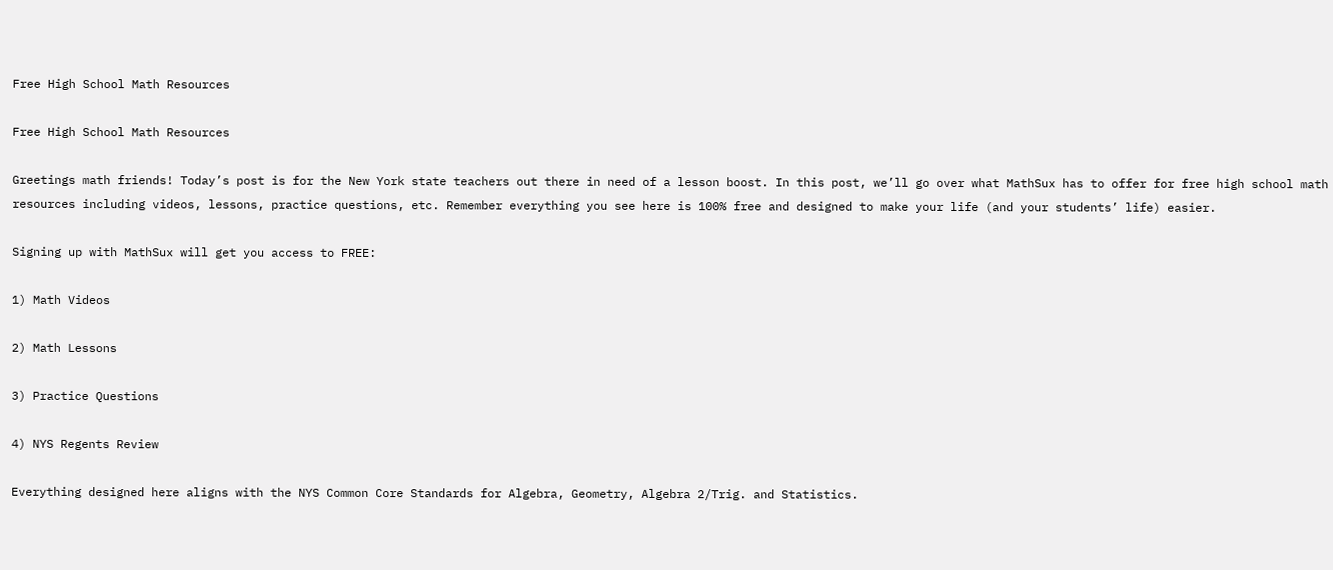Free High School Math Resources

Free High School Math Resources

Greetings math friends! Today’s post is for the New York state teachers out there in need of a lesson boost. In this post, we’ll go over what MathSux has to offer for free high school math resources including videos, lessons, practice questions, etc. Remember everything you see here is 100% free and designed to make your life (and your students’ life) easier.

Signing up with MathSux will get you access to FREE:

1) Math Videos

2) Math Lessons

3) Practice Questions

4) NYS Regents Review

Everything designed here aligns with the NYS Common Core Standards for Algebra, Geometry, Algebra 2/Trig. and Statistics.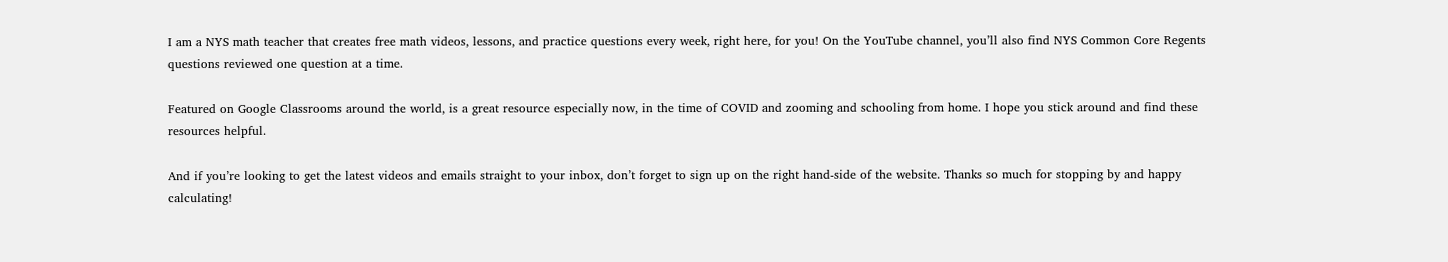I am a NYS math teacher that creates free math videos, lessons, and practice questions every week, right here, for you! On the YouTube channel, you’ll also find NYS Common Core Regents questions reviewed one question at a time.

Featured on Google Classrooms around the world, is a great resource especially now, in the time of COVID and zooming and schooling from home. I hope you stick around and find these resources helpful.

And if you’re looking to get the latest videos and emails straight to your inbox, don’t forget to sign up on the right hand-side of the website. Thanks so much for stopping by and happy calculating!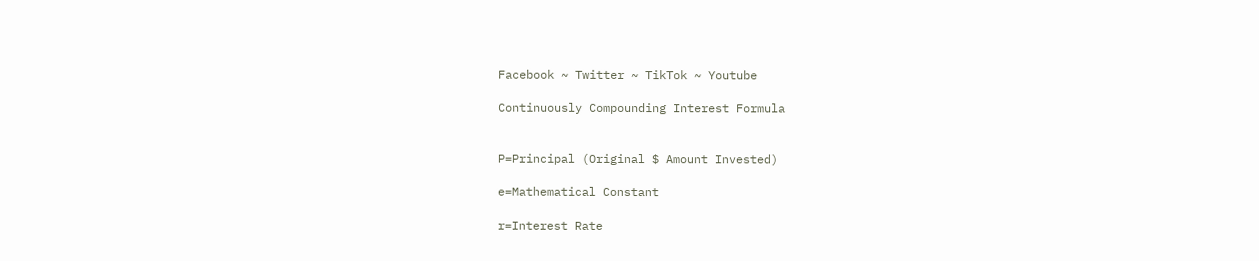Facebook ~ Twitter ~ TikTok ~ Youtube

Continuously Compounding Interest Formula


P=Principal (Original $ Amount Invested)

e=Mathematical Constant

r=Interest Rate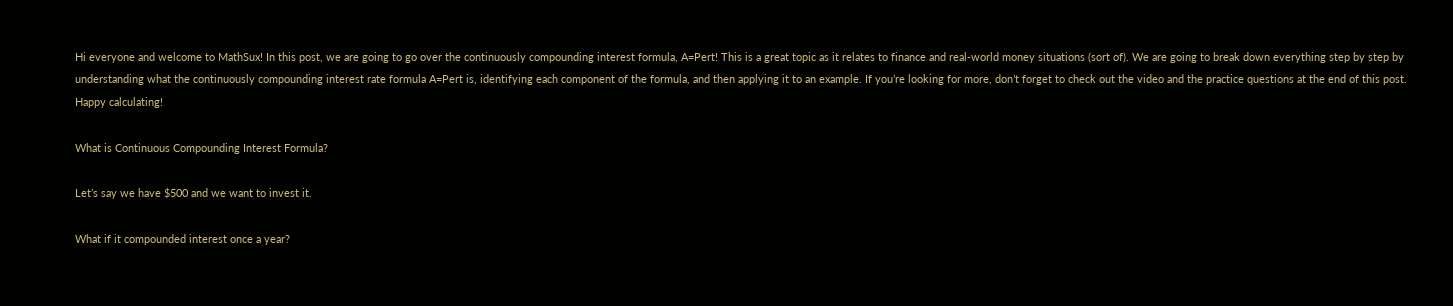Hi everyone and welcome to MathSux! In this post, we are going to go over the continuously compounding interest formula, A=Pert! This is a great topic as it relates to finance and real-world money situations (sort of). We are going to break down everything step by step by understanding what the continuously compounding interest rate formula A=Pert is, identifying each component of the formula, and then applying it to an example. If you’re looking for more, don’t forget to check out the video and the practice questions at the end of this post. Happy calculating!

What is Continuous Compounding Interest Formula?

Let’s say we have $500 and we want to invest it.

What if it compounded interest once a year?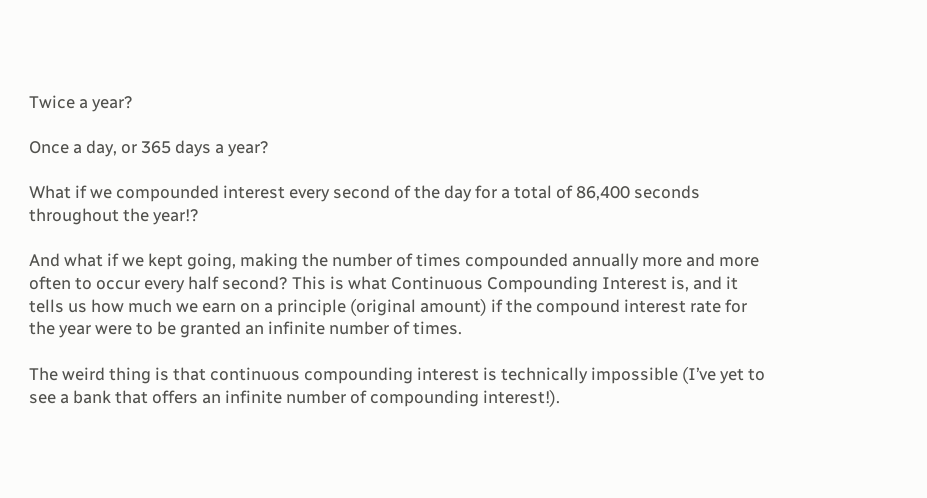Twice a year?

Once a day, or 365 days a year?

What if we compounded interest every second of the day for a total of 86,400 seconds throughout the year!?

And what if we kept going, making the number of times compounded annually more and more often to occur every half second? This is what Continuous Compounding Interest is, and it tells us how much we earn on a principle (original amount) if the compound interest rate for the year were to be granted an infinite number of times.

The weird thing is that continuous compounding interest is technically impossible (I’ve yet to see a bank that offers an infinite number of compounding interest!).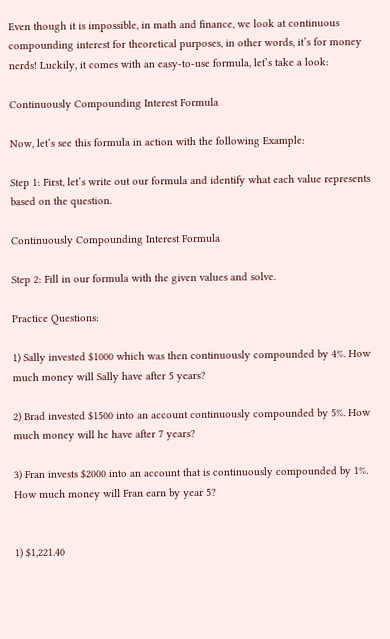Even though it is impossible, in math and finance, we look at continuous compounding interest for theoretical purposes, in other words, it’s for money nerds! Luckily, it comes with an easy-to-use formula, let’s take a look:

Continuously Compounding Interest Formula

Now, let’s see this formula in action with the following Example:

Step 1: First, let’s write out our formula and identify what each value represents based on the question.

Continuously Compounding Interest Formula

Step 2: Fill in our formula with the given values and solve.

Practice Questions:

1) Sally invested $1000 which was then continuously compounded by 4%. How much money will Sally have after 5 years?

2) Brad invested $1500 into an account continuously compounded by 5%. How much money will he have after 7 years?

3) Fran invests $2000 into an account that is continuously compounded by 1%. How much money will Fran earn by year 5?


1) $1,221.40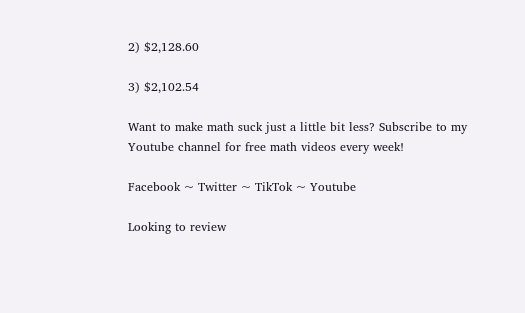2) $2,128.60

3) $2,102.54

Want to make math suck just a little bit less? Subscribe to my Youtube channel for free math videos every week!

Facebook ~ Twitter ~ TikTok ~ Youtube

Looking to review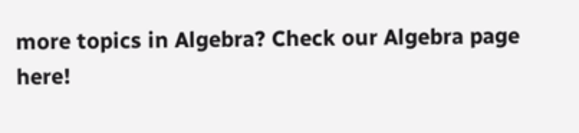more topics in Algebra? Check our Algebra page here!